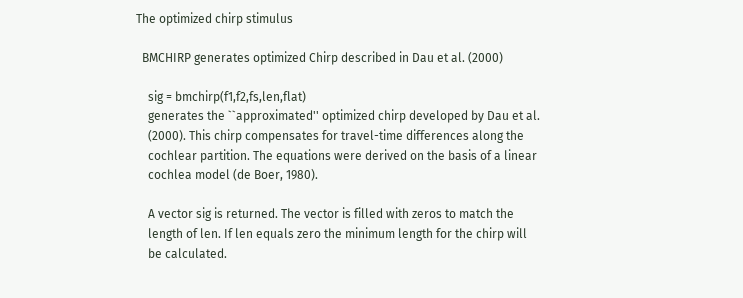The optimized chirp stimulus

  BMCHIRP generates optimized Chirp described in Dau et al. (2000)

    sig = bmchirp(f1,f2,fs,len,flat)
    generates the ``approximated'' optimized chirp developed by Dau et al.
    (2000). This chirp compensates for travel-time differences along the
    cochlear partition. The equations were derived on the basis of a linear
    cochlea model (de Boer, 1980).

    A vector sig is returned. The vector is filled with zeros to match the
    length of len. If len equals zero the minimum length for the chirp will
    be calculated.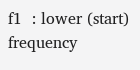f1  : lower (start) frequency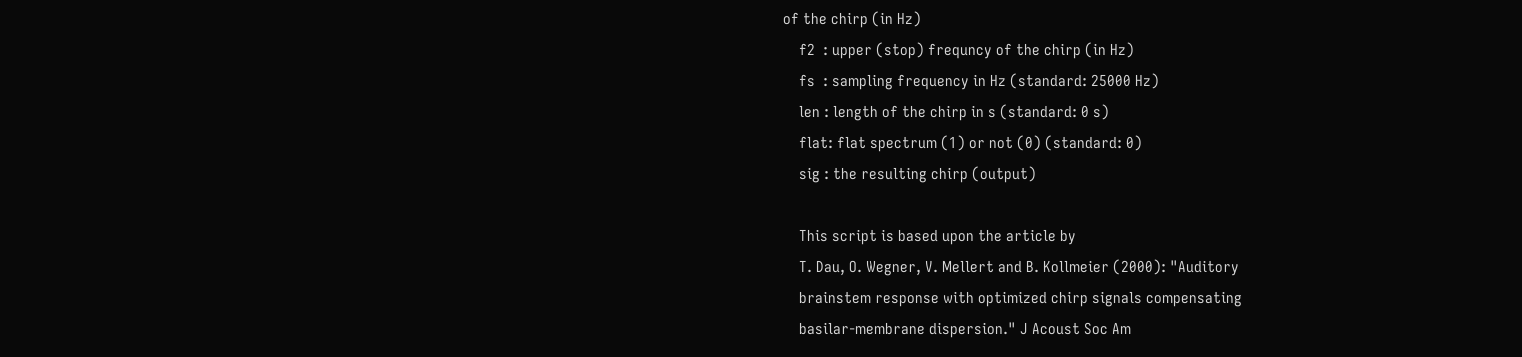of the chirp (in Hz)
    f2  : upper (stop) frequncy of the chirp (in Hz)
    fs  : sampling frequency in Hz (standard: 25000 Hz)
    len : length of the chirp in s (standard: 0 s)
    flat: flat spectrum (1) or not (0) (standard: 0)
    sig : the resulting chirp (output)

    This script is based upon the article by
    T. Dau, O. Wegner, V. Mellert and B. Kollmeier (2000): "Auditory
    brainstem response with optimized chirp signals compensating
    basilar-membrane dispersion." J Acoust Soc Am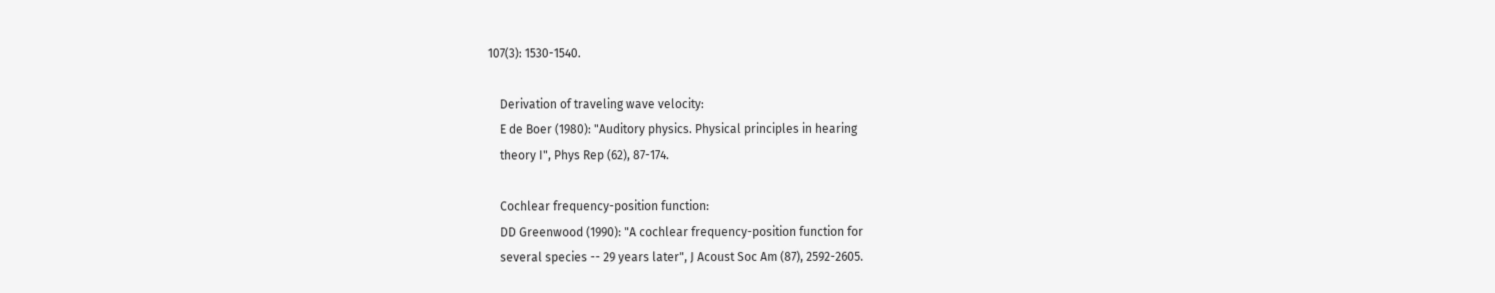107(3): 1530-1540.

    Derivation of traveling wave velocity:
    E de Boer (1980): "Auditory physics. Physical principles in hearing
    theory I", Phys Rep (62), 87-174.

    Cochlear frequency-position function:
    DD Greenwood (1990): "A cochlear frequency-position function for
    several species -- 29 years later", J Acoust Soc Am (87), 2592-2605.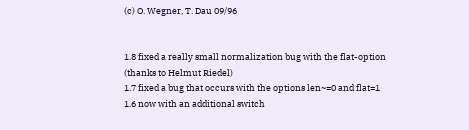(c) O. Wegner, T. Dau 09/96


1.8 fixed a really small normalization bug with the flat-option (thanks to Helmut Riedel)
1.7 fixed a bug that occurs with the options len~=0 and flat=1
1.6 now with an additional switch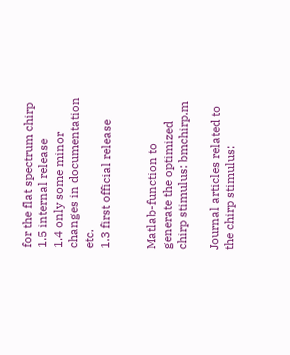for the flat spectrum chirp
1.5 internal release
1.4 only some minor changes in documentation etc.
1.3 first official release


Matlab-function to generate the optimized chirp stimulus: bmchirp.m

Journal articles related to the chirp stimulus: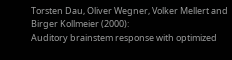Torsten Dau, Oliver Wegner, Volker Mellert and Birger Kollmeier (2000):
Auditory brainstem response with optimized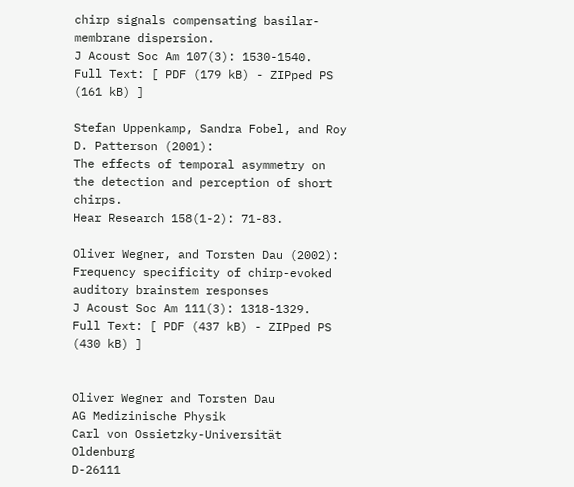chirp signals compensating basilar-membrane dispersion.
J Acoust Soc Am 107(3): 1530-1540.
Full Text: [ PDF (179 kB) - ZIPped PS (161 kB) ]

Stefan Uppenkamp, Sandra Fobel, and Roy D. Patterson (2001):
The effects of temporal asymmetry on the detection and perception of short chirps.
Hear Research 158(1-2): 71-83.

Oliver Wegner, and Torsten Dau (2002):
Frequency specificity of chirp-evoked auditory brainstem responses
J Acoust Soc Am 111(3): 1318-1329.
Full Text: [ PDF (437 kB) - ZIPped PS (430 kB) ]


Oliver Wegner and Torsten Dau
AG Medizinische Physik
Carl von Ossietzky-Universität Oldenburg
D-26111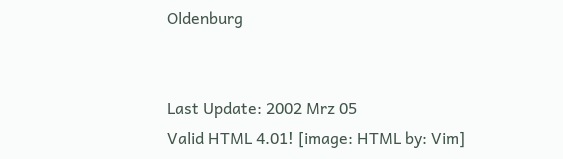Oldenburg


Last Update: 2002 Mrz 05
Valid HTML 4.01! [image: HTML by: Vim]